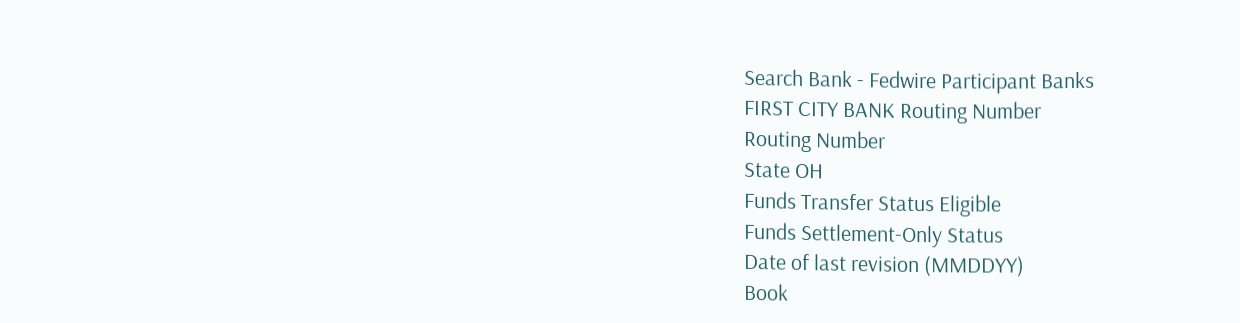Search Bank - Fedwire Participant Banks
FIRST CITY BANK Routing Number
Routing Number
State OH
Funds Transfer Status Eligible
Funds Settlement-Only Status
Date of last revision (MMDDYY)
Book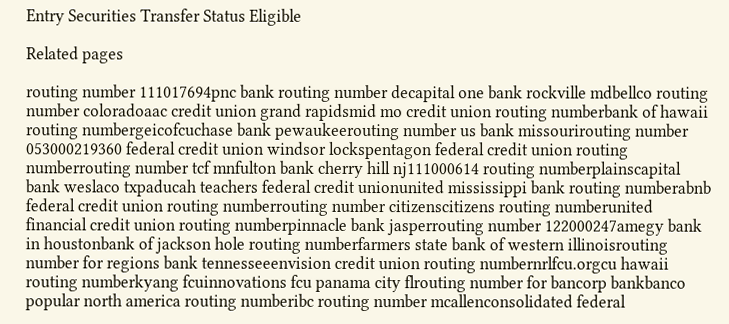Entry Securities Transfer Status Eligible

Related pages

routing number 111017694pnc bank routing number decapital one bank rockville mdbellco routing number coloradoaac credit union grand rapidsmid mo credit union routing numberbank of hawaii routing numbergeicofcuchase bank pewaukeerouting number us bank missourirouting number 053000219360 federal credit union windsor lockspentagon federal credit union routing numberrouting number tcf mnfulton bank cherry hill nj111000614 routing numberplainscapital bank weslaco txpaducah teachers federal credit unionunited mississippi bank routing numberabnb federal credit union routing numberrouting number citizenscitizens routing numberunited financial credit union routing numberpinnacle bank jasperrouting number 122000247amegy bank in houstonbank of jackson hole routing numberfarmers state bank of western illinoisrouting number for regions bank tennesseeenvision credit union routing numbernrlfcu.orgcu hawaii routing numberkyang fcuinnovations fcu panama city flrouting number for bancorp bankbanco popular north america routing numberibc routing number mcallenconsolidated federal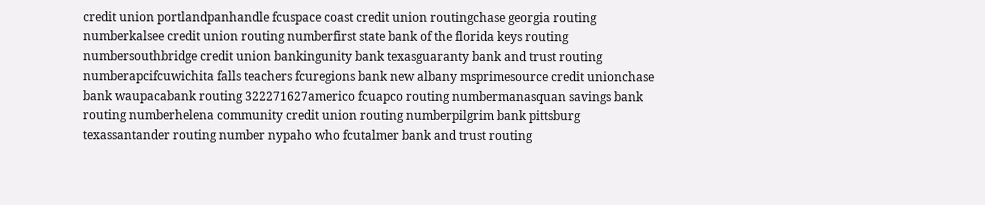credit union portlandpanhandle fcuspace coast credit union routingchase georgia routing numberkalsee credit union routing numberfirst state bank of the florida keys routing numbersouthbridge credit union bankingunity bank texasguaranty bank and trust routing numberapcifcuwichita falls teachers fcuregions bank new albany msprimesource credit unionchase bank waupacabank routing 322271627americo fcuapco routing numbermanasquan savings bank routing numberhelena community credit union routing numberpilgrim bank pittsburg texassantander routing number nypaho who fcutalmer bank and trust routing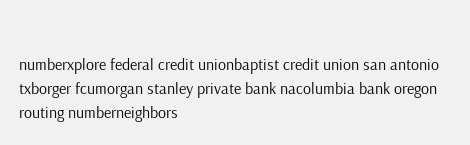numberxplore federal credit unionbaptist credit union san antonio txborger fcumorgan stanley private bank nacolumbia bank oregon routing numberneighbors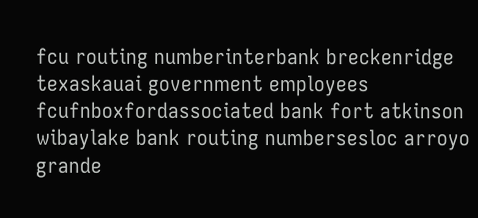fcu routing numberinterbank breckenridge texaskauai government employees fcufnboxfordassociated bank fort atkinson wibaylake bank routing numbersesloc arroyo grande